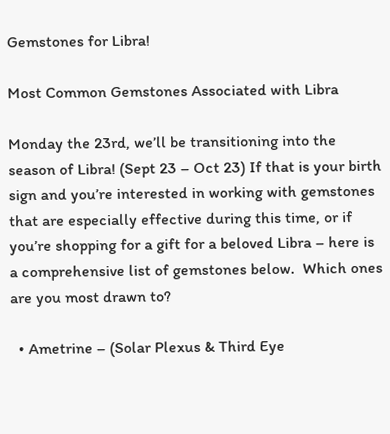Gemstones for Libra!

Most Common Gemstones Associated with Libra

Monday the 23rd, we’ll be transitioning into the season of Libra! (Sept 23 – Oct 23) If that is your birth sign and you’re interested in working with gemstones that are especially effective during this time, or if you’re shopping for a gift for a beloved Libra – here is a comprehensive list of gemstones below.  Which ones are you most drawn to?

  • Ametrine – (Solar Plexus & Third Eye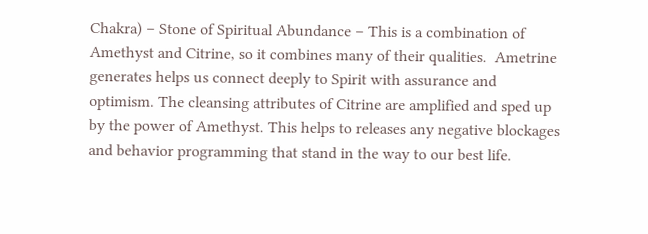Chakra) – Stone of Spiritual Abundance – This is a combination of Amethyst and Citrine, so it combines many of their qualities.  Ametrine generates helps us connect deeply to Spirit with assurance and optimism. The cleansing attributes of Citrine are amplified and sped up by the power of Amethyst. This helps to releases any negative blockages and behavior programming that stand in the way to our best life.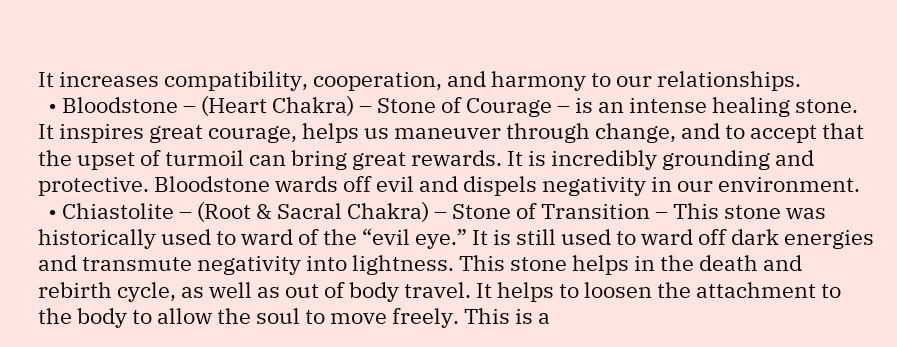It increases compatibility, cooperation, and harmony to our relationships.
  • Bloodstone – (Heart Chakra) – Stone of Courage – is an intense healing stone.  It inspires great courage, helps us maneuver through change, and to accept that the upset of turmoil can bring great rewards. It is incredibly grounding and protective. Bloodstone wards off evil and dispels negativity in our environment.
  • Chiastolite – (Root & Sacral Chakra) – Stone of Transition – This stone was historically used to ward of the “evil eye.” It is still used to ward off dark energies and transmute negativity into lightness. This stone helps in the death and rebirth cycle, as well as out of body travel. It helps to loosen the attachment to the body to allow the soul to move freely. This is a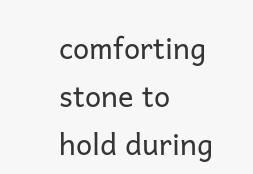comforting stone to hold during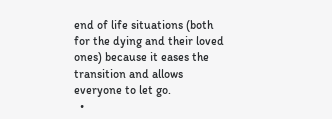end of life situations (both for the dying and their loved ones) because it eases the transition and allows everyone to let go.
  •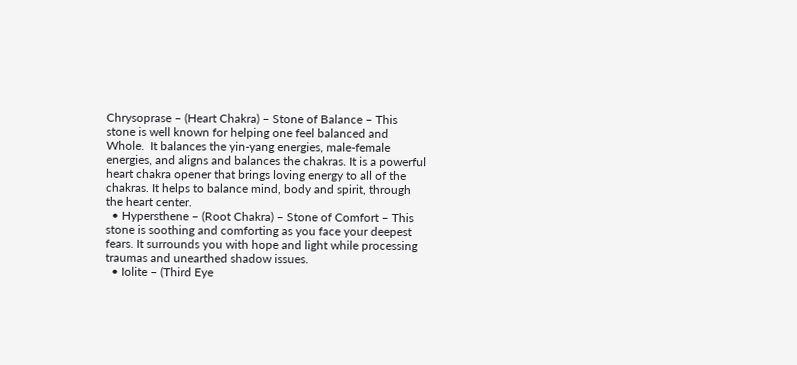Chrysoprase – (Heart Chakra) – Stone of Balance – This stone is well known for helping one feel balanced and Whole.  It balances the yin-yang energies, male-female energies, and aligns and balances the chakras. It is a powerful heart chakra opener that brings loving energy to all of the chakras. It helps to balance mind, body and spirit, through the heart center.
  • Hypersthene – (Root Chakra) – Stone of Comfort – This stone is soothing and comforting as you face your deepest fears. It surrounds you with hope and light while processing traumas and unearthed shadow issues.
  • Iolite – (Third Eye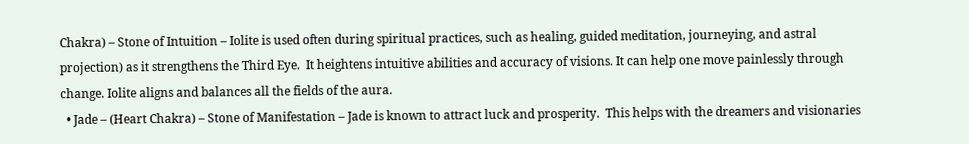Chakra) – Stone of Intuition – Iolite is used often during spiritual practices, such as healing, guided meditation, journeying, and astral projection) as it strengthens the Third Eye.  It heightens intuitive abilities and accuracy of visions. It can help one move painlessly through change. Iolite aligns and balances all the fields of the aura.
  • Jade – (Heart Chakra) – Stone of Manifestation – Jade is known to attract luck and prosperity.  This helps with the dreamers and visionaries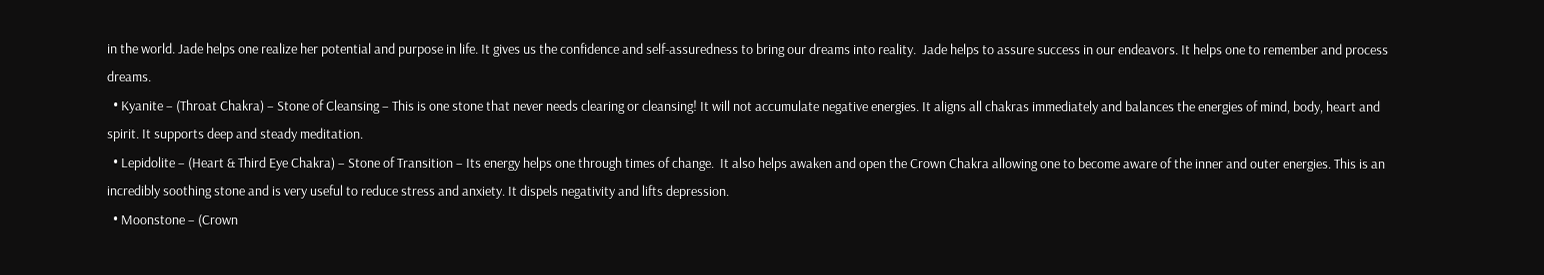in the world. Jade helps one realize her potential and purpose in life. It gives us the confidence and self-assuredness to bring our dreams into reality.  Jade helps to assure success in our endeavors. It helps one to remember and process dreams.
  • Kyanite – (Throat Chakra) – Stone of Cleansing – This is one stone that never needs clearing or cleansing! It will not accumulate negative energies. It aligns all chakras immediately and balances the energies of mind, body, heart and spirit. It supports deep and steady meditation.
  • Lepidolite – (Heart & Third Eye Chakra) – Stone of Transition – Its energy helps one through times of change.  It also helps awaken and open the Crown Chakra allowing one to become aware of the inner and outer energies. This is an incredibly soothing stone and is very useful to reduce stress and anxiety. It dispels negativity and lifts depression.
  • Moonstone – (Crown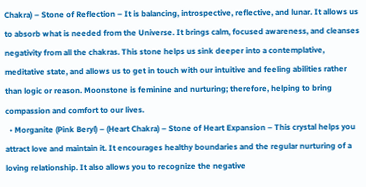Chakra) – Stone of Reflection – It is balancing, introspective, reflective, and lunar. It allows us to absorb what is needed from the Universe. It brings calm, focused awareness, and cleanses negativity from all the chakras. This stone helps us sink deeper into a contemplative, meditative state, and allows us to get in touch with our intuitive and feeling abilities rather than logic or reason. Moonstone is feminine and nurturing; therefore, helping to bring compassion and comfort to our lives.
  • Morganite (Pink Beryl) – (Heart Chakra) – Stone of Heart Expansion – This crystal helps you attract love and maintain it. It encourages healthy boundaries and the regular nurturing of a loving relationship. It also allows you to recognize the negative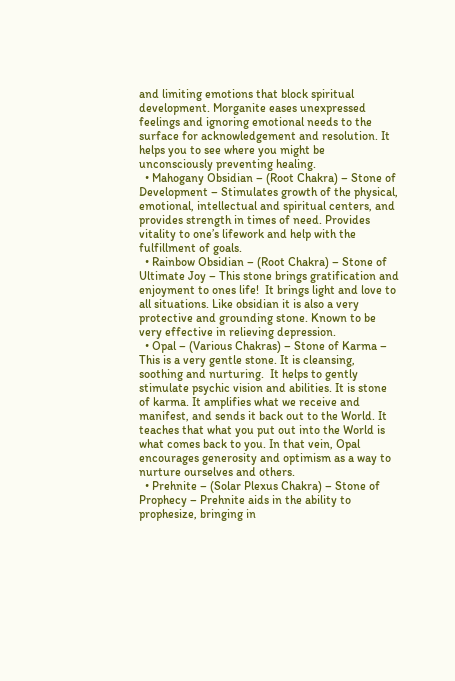and limiting emotions that block spiritual development. Morganite eases unexpressed feelings and ignoring emotional needs to the surface for acknowledgement and resolution. It helps you to see where you might be unconsciously preventing healing.
  • Mahogany Obsidian – (Root Chakra) – Stone of Development – Stimulates growth of the physical, emotional, intellectual and spiritual centers, and provides strength in times of need. Provides vitality to one’s lifework and help with the fulfillment of goals.
  • Rainbow Obsidian – (Root Chakra) – Stone of Ultimate Joy – This stone brings gratification and enjoyment to ones life!  It brings light and love to all situations. Like obsidian it is also a very protective and grounding stone. Known to be very effective in relieving depression.
  • Opal – (Various Chakras) – Stone of Karma – This is a very gentle stone. It is cleansing, soothing and nurturing.  It helps to gently stimulate psychic vision and abilities. It is stone of karma. It amplifies what we receive and manifest, and sends it back out to the World. It teaches that what you put out into the World is what comes back to you. In that vein, Opal encourages generosity and optimism as a way to nurture ourselves and others.
  • Prehnite – (Solar Plexus Chakra) – Stone of Prophecy – Prehnite aids in the ability to prophesize, bringing in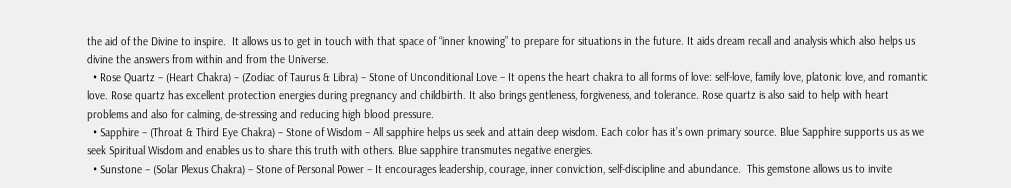the aid of the Divine to inspire.  It allows us to get in touch with that space of “inner knowing” to prepare for situations in the future. It aids dream recall and analysis which also helps us divine the answers from within and from the Universe.
  • Rose Quartz – (Heart Chakra) – (Zodiac of Taurus & Libra) – Stone of Unconditional Love – It opens the heart chakra to all forms of love: self-love, family love, platonic love, and romantic love. Rose quartz has excellent protection energies during pregnancy and childbirth. It also brings gentleness, forgiveness, and tolerance. Rose quartz is also said to help with heart problems and also for calming, de-stressing and reducing high blood pressure.
  • Sapphire – (Throat & Third Eye Chakra) – Stone of Wisdom – All sapphire helps us seek and attain deep wisdom. Each color has it’s own primary source. Blue Sapphire supports us as we seek Spiritual Wisdom and enables us to share this truth with others. Blue sapphire transmutes negative energies.
  • Sunstone – (Solar Plexus Chakra) – Stone of Personal Power – It encourages leadership, courage, inner conviction, self-discipline and abundance.  This gemstone allows us to invite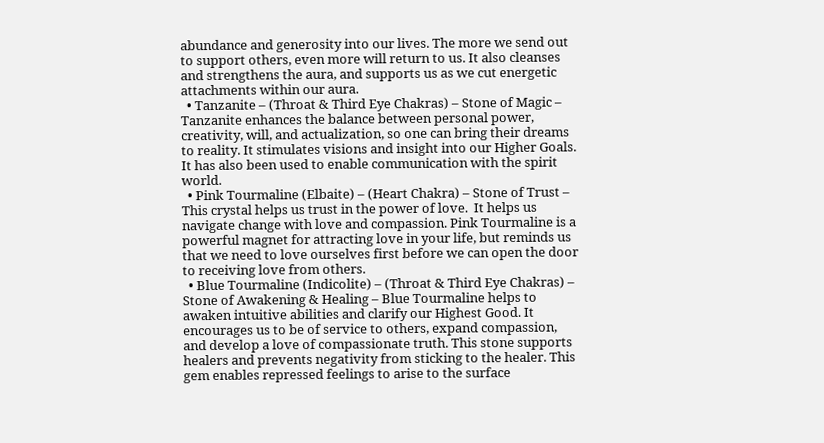abundance and generosity into our lives. The more we send out to support others, even more will return to us. It also cleanses and strengthens the aura, and supports us as we cut energetic attachments within our aura.
  • Tanzanite – (Throat & Third Eye Chakras) – Stone of Magic – Tanzanite enhances the balance between personal power, creativity, will, and actualization, so one can bring their dreams to reality. It stimulates visions and insight into our Higher Goals. It has also been used to enable communication with the spirit world.
  • Pink Tourmaline (Elbaite) – (Heart Chakra) – Stone of Trust – This crystal helps us trust in the power of love.  It helps us navigate change with love and compassion. Pink Tourmaline is a powerful magnet for attracting love in your life, but reminds us that we need to love ourselves first before we can open the door to receiving love from others.
  • Blue Tourmaline (Indicolite) – (Throat & Third Eye Chakras) – Stone of Awakening & Healing – Blue Tourmaline helps to awaken intuitive abilities and clarify our Highest Good. It encourages us to be of service to others, expand compassion, and develop a love of compassionate truth. This stone supports healers and prevents negativity from sticking to the healer. This gem enables repressed feelings to arise to the surface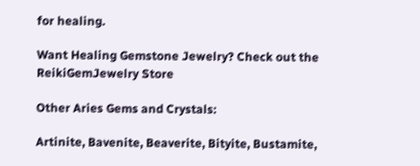for healing.

Want Healing Gemstone Jewelry? Check out the ReikiGemJewelry Store

Other Aries Gems and Crystals:

Artinite, Bavenite, Beaverite, Bityite, Bustamite,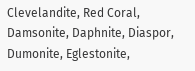Clevelandite, Red Coral, Damsonite, Daphnite, Diaspor, Dumonite, Eglestonite,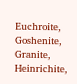Euchroite, Goshenite, Granite, Heinrichite,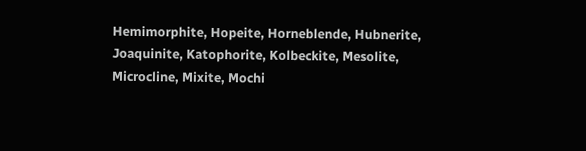Hemimorphite, Hopeite, Horneblende, Hubnerite, Joaquinite, Katophorite, Kolbeckite, Mesolite, Microcline, Mixite, Mochi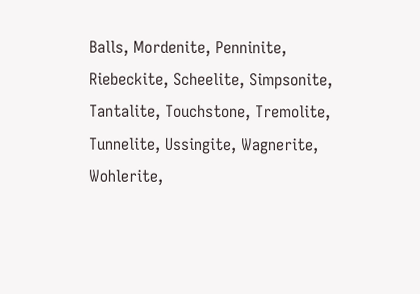Balls, Mordenite, Penninite, Riebeckite, Scheelite, Simpsonite, Tantalite, Touchstone, Tremolite, Tunnelite, Ussingite, Wagnerite, Wohlerite,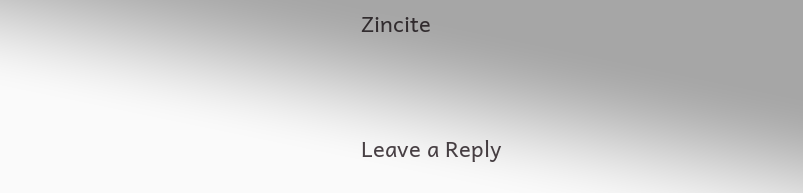Zincite


Leave a Reply